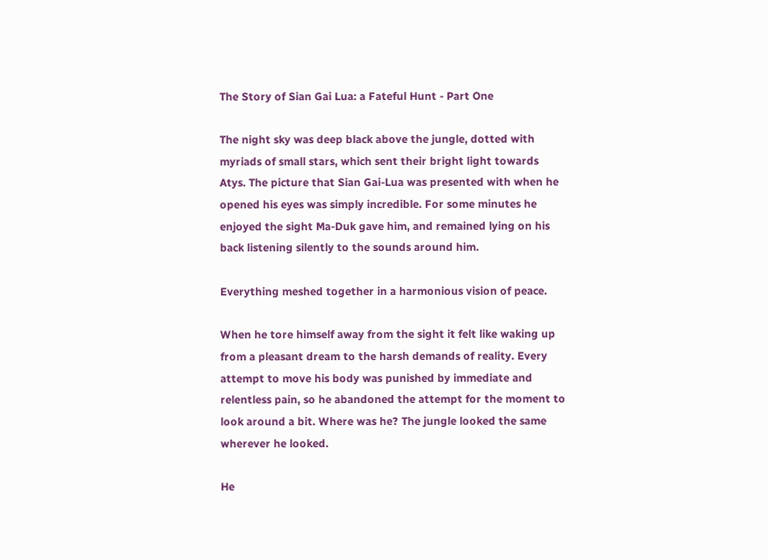The Story of Sian Gai Lua: a Fateful Hunt - Part One

The night sky was deep black above the jungle, dotted with myriads of small stars, which sent their bright light towards Atys. The picture that Sian Gai-Lua was presented with when he opened his eyes was simply incredible. For some minutes he enjoyed the sight Ma-Duk gave him, and remained lying on his back listening silently to the sounds around him.

Everything meshed together in a harmonious vision of peace.

When he tore himself away from the sight it felt like waking up from a pleasant dream to the harsh demands of reality. Every attempt to move his body was punished by immediate and relentless pain, so he abandoned the attempt for the moment to look around a bit. Where was he? The jungle looked the same wherever he looked.

He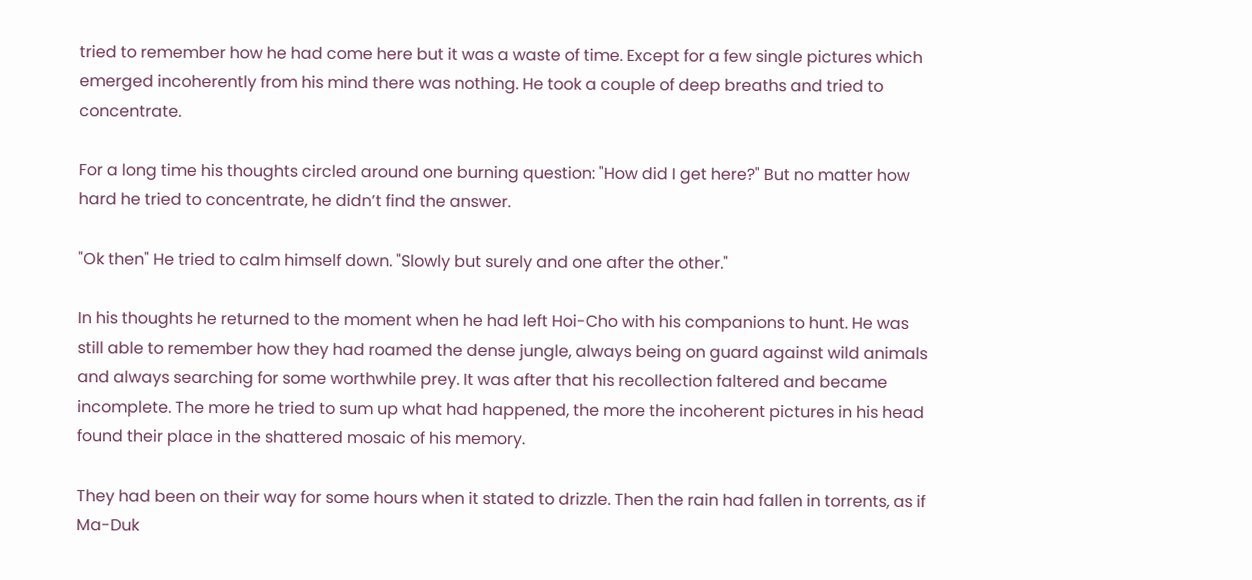tried to remember how he had come here but it was a waste of time. Except for a few single pictures which emerged incoherently from his mind there was nothing. He took a couple of deep breaths and tried to concentrate.

For a long time his thoughts circled around one burning question: "How did I get here?" But no matter how hard he tried to concentrate, he didn’t find the answer.

"Ok then" He tried to calm himself down. "Slowly but surely and one after the other."

In his thoughts he returned to the moment when he had left Hoi-Cho with his companions to hunt. He was still able to remember how they had roamed the dense jungle, always being on guard against wild animals and always searching for some worthwhile prey. It was after that his recollection faltered and became incomplete. The more he tried to sum up what had happened, the more the incoherent pictures in his head found their place in the shattered mosaic of his memory.

They had been on their way for some hours when it stated to drizzle. Then the rain had fallen in torrents, as if Ma-Duk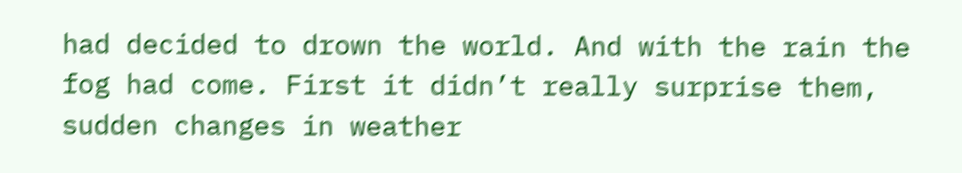had decided to drown the world. And with the rain the fog had come. First it didn’t really surprise them, sudden changes in weather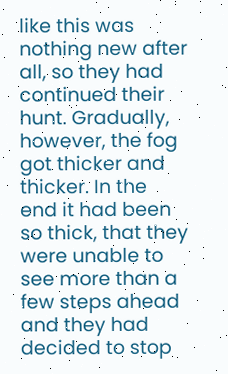like this was nothing new after all, so they had continued their hunt. Gradually, however, the fog got thicker and thicker. In the end it had been so thick, that they were unable to see more than a few steps ahead and they had decided to stop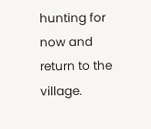hunting for now and return to the village.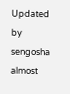Updated by sengosha almost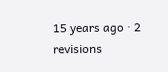15 years ago · 2 revisions